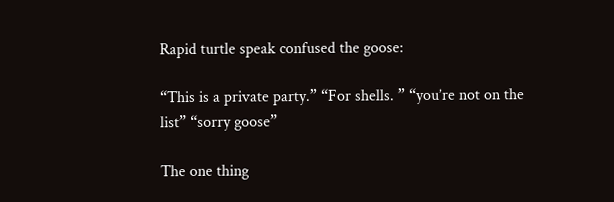Rapid turtle speak confused the goose:

“This is a private party.” “For shells. ” “you’re not on the list” “sorry goose”

The one thing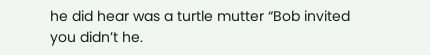he did hear was a turtle mutter “Bob invited you didn’t he.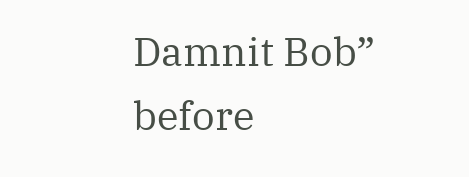Damnit Bob” before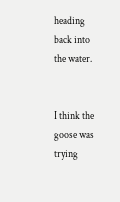heading back into the water.


I think the goose was trying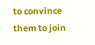to convince them to join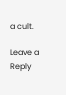a cult.

Leave a Reply